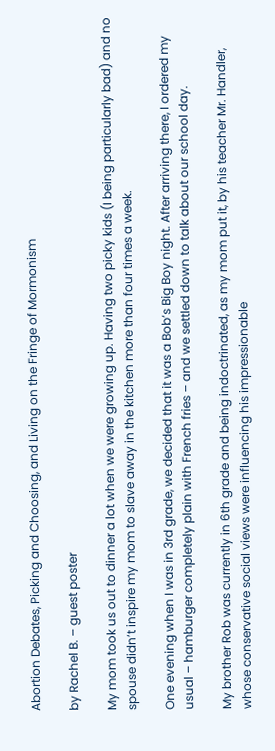Abortion Debates, Picking and Choosing, and Living on the Fringe of Mormonism

by Rachel B. – guest poster

My mom took us out to dinner a lot when we were growing up. Having two picky kids (I being particularly bad) and no spouse didn’t inspire my mom to slave away in the kitchen more than four times a week.

One evening when I was in 3rd grade, we decided that it was a Bob’s Big Boy night. After arriving there, I ordered my usual – hamburger completely plain with French fries – and we settled down to talk about our school day.

My brother Rob was currently in 6th grade and being indoctrinated, as my mom put it, by his teacher Mr. Handler, whose conservative social views were influencing his impressionable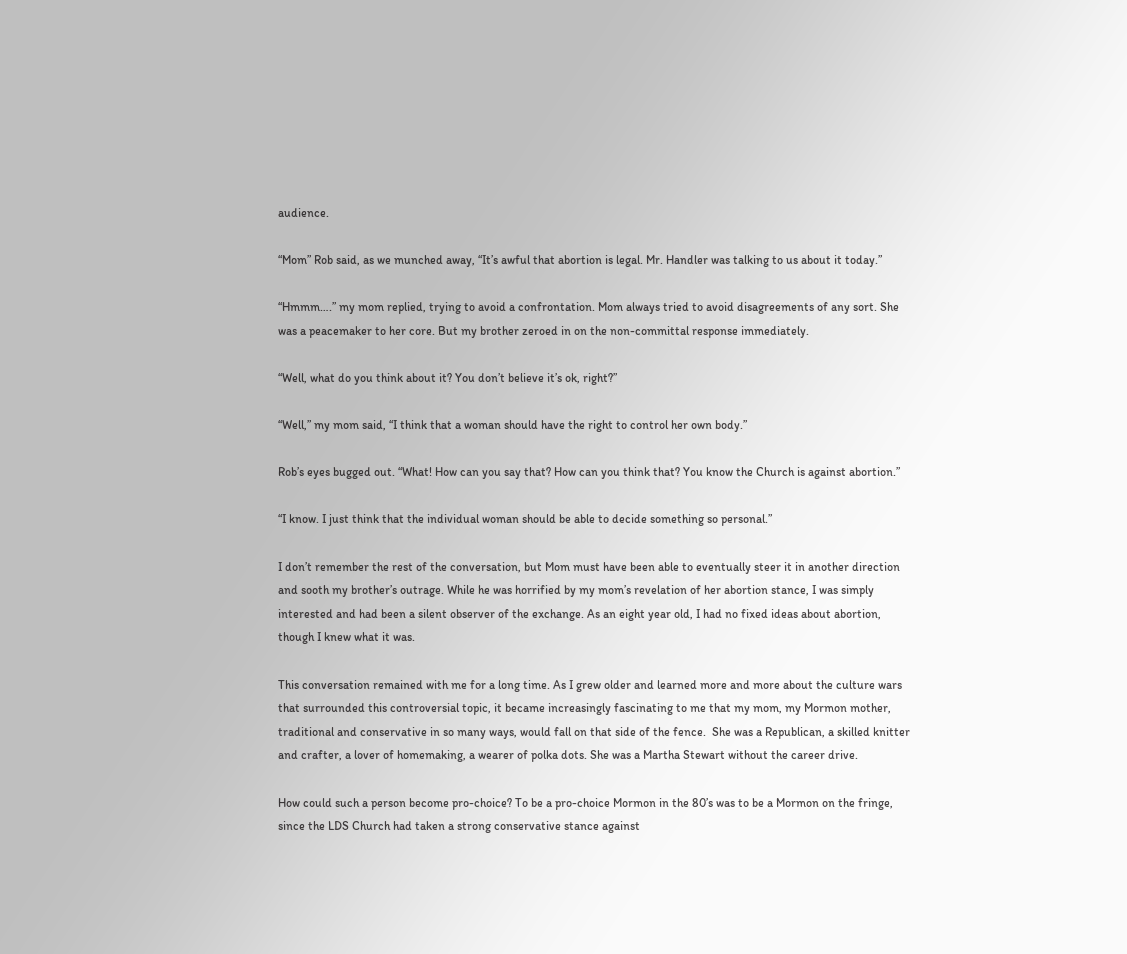audience.

“Mom” Rob said, as we munched away, “It’s awful that abortion is legal. Mr. Handler was talking to us about it today.”

“Hmmm….” my mom replied, trying to avoid a confrontation. Mom always tried to avoid disagreements of any sort. She was a peacemaker to her core. But my brother zeroed in on the non-committal response immediately.

“Well, what do you think about it? You don’t believe it’s ok, right?”

“Well,” my mom said, “I think that a woman should have the right to control her own body.”

Rob’s eyes bugged out. “What! How can you say that? How can you think that? You know the Church is against abortion.”

“I know. I just think that the individual woman should be able to decide something so personal.”

I don’t remember the rest of the conversation, but Mom must have been able to eventually steer it in another direction and sooth my brother’s outrage. While he was horrified by my mom’s revelation of her abortion stance, I was simply interested and had been a silent observer of the exchange. As an eight year old, I had no fixed ideas about abortion, though I knew what it was.

This conversation remained with me for a long time. As I grew older and learned more and more about the culture wars that surrounded this controversial topic, it became increasingly fascinating to me that my mom, my Mormon mother, traditional and conservative in so many ways, would fall on that side of the fence.  She was a Republican, a skilled knitter and crafter, a lover of homemaking, a wearer of polka dots. She was a Martha Stewart without the career drive.

How could such a person become pro-choice? To be a pro-choice Mormon in the 80’s was to be a Mormon on the fringe, since the LDS Church had taken a strong conservative stance against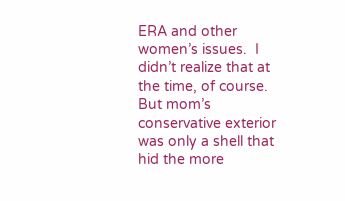ERA and other women’s issues.  I didn’t realize that at the time, of course. But mom’s conservative exterior was only a shell that hid the more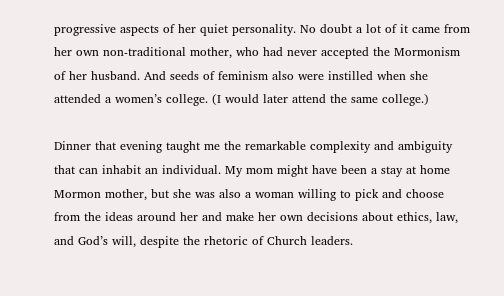progressive aspects of her quiet personality. No doubt a lot of it came from her own non-traditional mother, who had never accepted the Mormonism of her husband. And seeds of feminism also were instilled when she attended a women’s college. (I would later attend the same college.)

Dinner that evening taught me the remarkable complexity and ambiguity that can inhabit an individual. My mom might have been a stay at home Mormon mother, but she was also a woman willing to pick and choose from the ideas around her and make her own decisions about ethics, law, and God’s will, despite the rhetoric of Church leaders.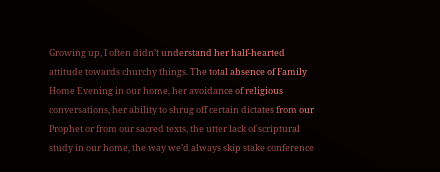Growing up, I often didn’t understand her half-hearted attitude towards churchy things. The total absence of Family Home Evening in our home, her avoidance of religious conversations, her ability to shrug off certain dictates from our Prophet or from our sacred texts, the utter lack of scriptural study in our home, the way we’d always skip stake conference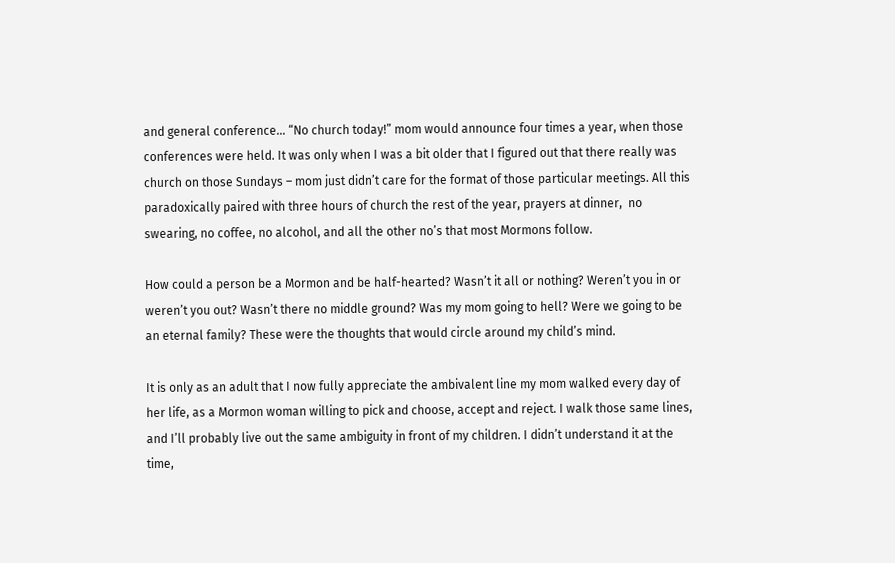and general conference… “No church today!” mom would announce four times a year, when those conferences were held. It was only when I was a bit older that I figured out that there really was church on those Sundays – mom just didn’t care for the format of those particular meetings. All this paradoxically paired with three hours of church the rest of the year, prayers at dinner,  no swearing, no coffee, no alcohol, and all the other no’s that most Mormons follow.

How could a person be a Mormon and be half-hearted? Wasn’t it all or nothing? Weren’t you in or weren’t you out? Wasn’t there no middle ground? Was my mom going to hell? Were we going to be an eternal family? These were the thoughts that would circle around my child’s mind.

It is only as an adult that I now fully appreciate the ambivalent line my mom walked every day of her life, as a Mormon woman willing to pick and choose, accept and reject. I walk those same lines, and I’ll probably live out the same ambiguity in front of my children. I didn’t understand it at the time,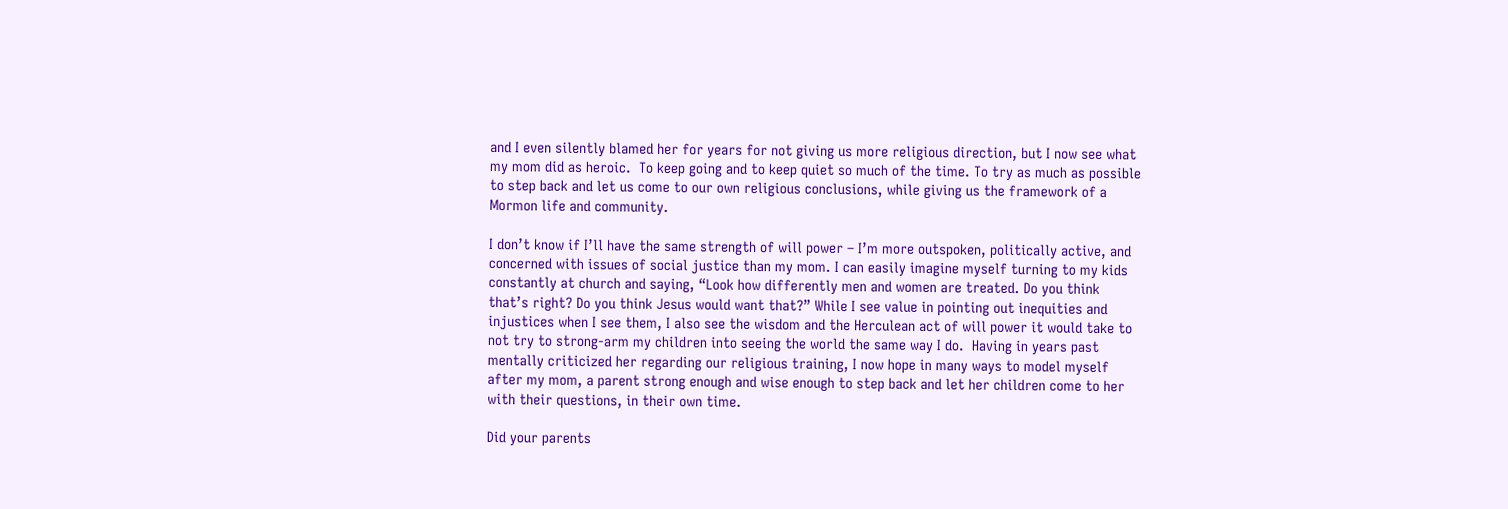and I even silently blamed her for years for not giving us more religious direction, but I now see what my mom did as heroic.  To keep going and to keep quiet so much of the time. To try as much as possible to step back and let us come to our own religious conclusions, while giving us the framework of a Mormon life and community.

I don’t know if I’ll have the same strength of will power – I’m more outspoken, politically active, and concerned with issues of social justice than my mom. I can easily imagine myself turning to my kids constantly at church and saying, “Look how differently men and women are treated. Do you think that’s right? Do you think Jesus would want that?” While I see value in pointing out inequities and injustices when I see them, I also see the wisdom and the Herculean act of will power it would take to not try to strong-arm my children into seeing the world the same way I do.  Having in years past mentally criticized her regarding our religious training, I now hope in many ways to model myself after my mom, a parent strong enough and wise enough to step back and let her children come to her with their questions, in their own time.

Did your parents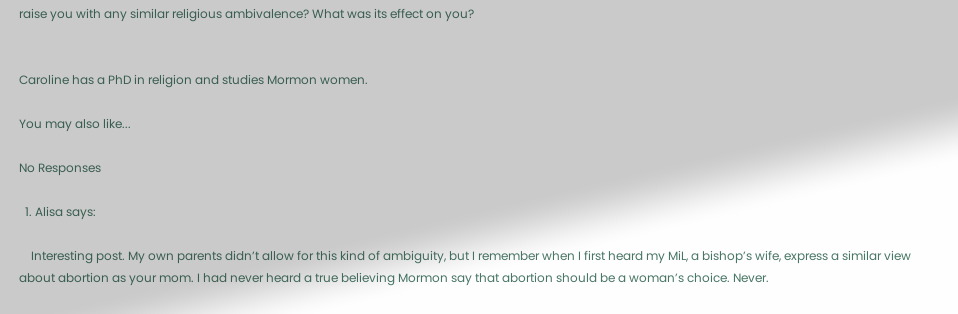raise you with any similar religious ambivalence? What was its effect on you?


Caroline has a PhD in religion and studies Mormon women.

You may also like...

No Responses

  1. Alisa says:

    Interesting post. My own parents didn’t allow for this kind of ambiguity, but I remember when I first heard my MiL, a bishop’s wife, express a similar view about abortion as your mom. I had never heard a true believing Mormon say that abortion should be a woman’s choice. Never.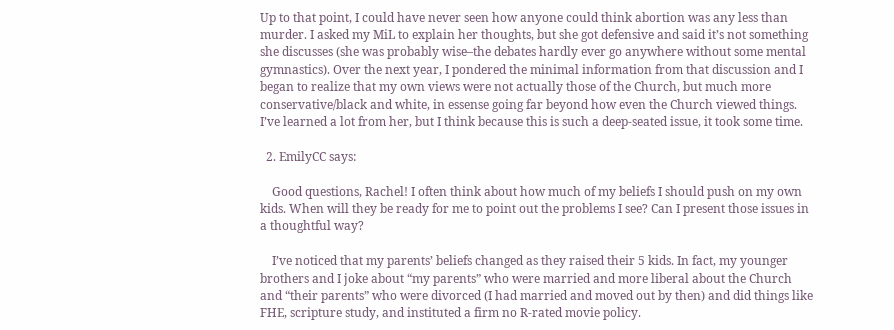Up to that point, I could have never seen how anyone could think abortion was any less than murder. I asked my MiL to explain her thoughts, but she got defensive and said it’s not something she discusses (she was probably wise–the debates hardly ever go anywhere without some mental gymnastics). Over the next year, I pondered the minimal information from that discussion and I began to realize that my own views were not actually those of the Church, but much more conservative/black and white, in essense going far beyond how even the Church viewed things. I’ve learned a lot from her, but I think because this is such a deep-seated issue, it took some time.

  2. EmilyCC says:

    Good questions, Rachel! I often think about how much of my beliefs I should push on my own kids. When will they be ready for me to point out the problems I see? Can I present those issues in a thoughtful way?

    I’ve noticed that my parents’ beliefs changed as they raised their 5 kids. In fact, my younger brothers and I joke about “my parents” who were married and more liberal about the Church and “their parents” who were divorced (I had married and moved out by then) and did things like FHE, scripture study, and instituted a firm no R-rated movie policy.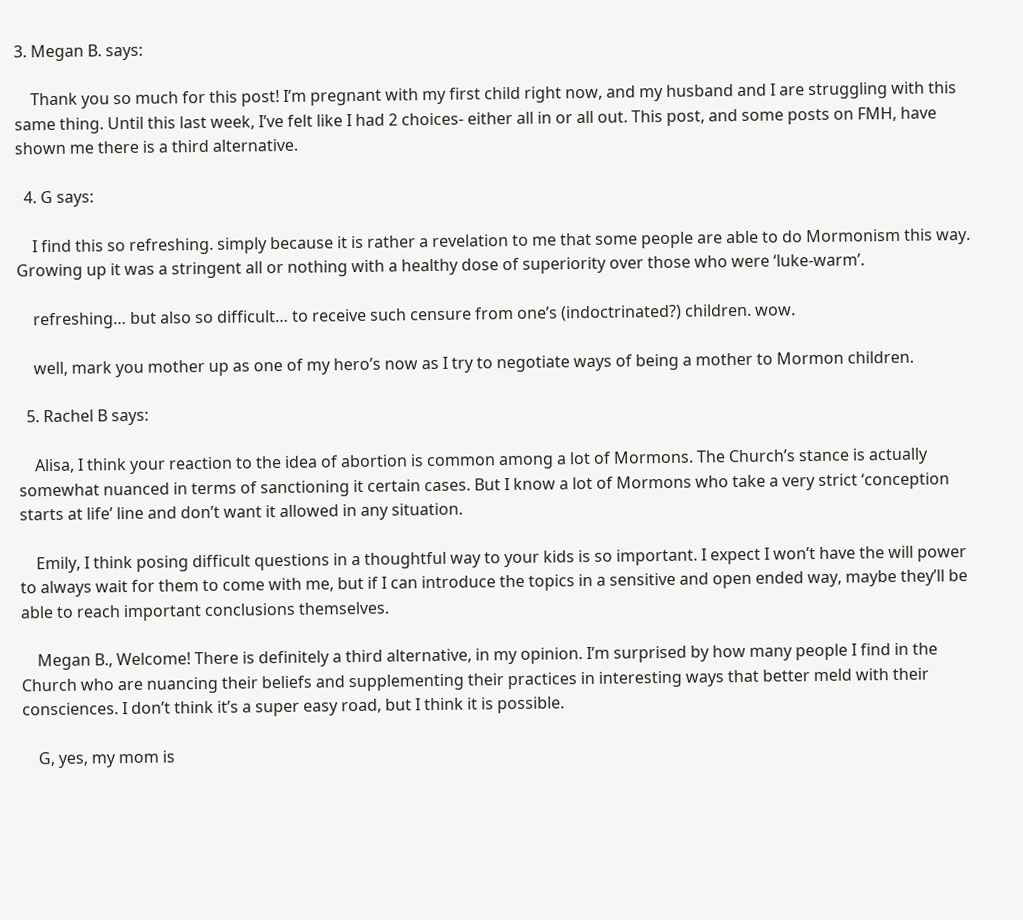3. Megan B. says:

    Thank you so much for this post! I’m pregnant with my first child right now, and my husband and I are struggling with this same thing. Until this last week, I’ve felt like I had 2 choices- either all in or all out. This post, and some posts on FMH, have shown me there is a third alternative.

  4. G says:

    I find this so refreshing. simply because it is rather a revelation to me that some people are able to do Mormonism this way. Growing up it was a stringent all or nothing with a healthy dose of superiority over those who were ‘luke-warm’.

    refreshing… but also so difficult… to receive such censure from one’s (indoctrinated?) children. wow.

    well, mark you mother up as one of my hero’s now as I try to negotiate ways of being a mother to Mormon children.

  5. Rachel B says:

    Alisa, I think your reaction to the idea of abortion is common among a lot of Mormons. The Church’s stance is actually somewhat nuanced in terms of sanctioning it certain cases. But I know a lot of Mormons who take a very strict ‘conception starts at life’ line and don’t want it allowed in any situation.

    Emily, I think posing difficult questions in a thoughtful way to your kids is so important. I expect I won’t have the will power to always wait for them to come with me, but if I can introduce the topics in a sensitive and open ended way, maybe they’ll be able to reach important conclusions themselves.

    Megan B., Welcome! There is definitely a third alternative, in my opinion. I’m surprised by how many people I find in the Church who are nuancing their beliefs and supplementing their practices in interesting ways that better meld with their consciences. I don’t think it’s a super easy road, but I think it is possible.

    G, yes, my mom is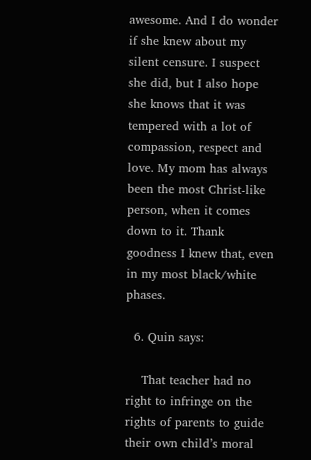awesome. And I do wonder if she knew about my silent censure. I suspect she did, but I also hope she knows that it was tempered with a lot of compassion, respect and love. My mom has always been the most Christ-like person, when it comes down to it. Thank goodness I knew that, even in my most black/white phases.

  6. Quin says:

    That teacher had no right to infringe on the rights of parents to guide their own child’s moral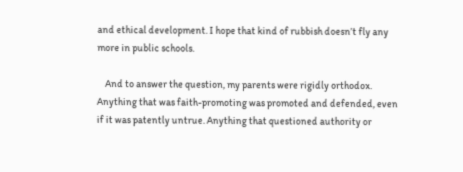and ethical development. I hope that kind of rubbish doesn’t fly any more in public schools.

    And to answer the question, my parents were rigidly orthodox. Anything that was faith-promoting was promoted and defended, even if it was patently untrue. Anything that questioned authority or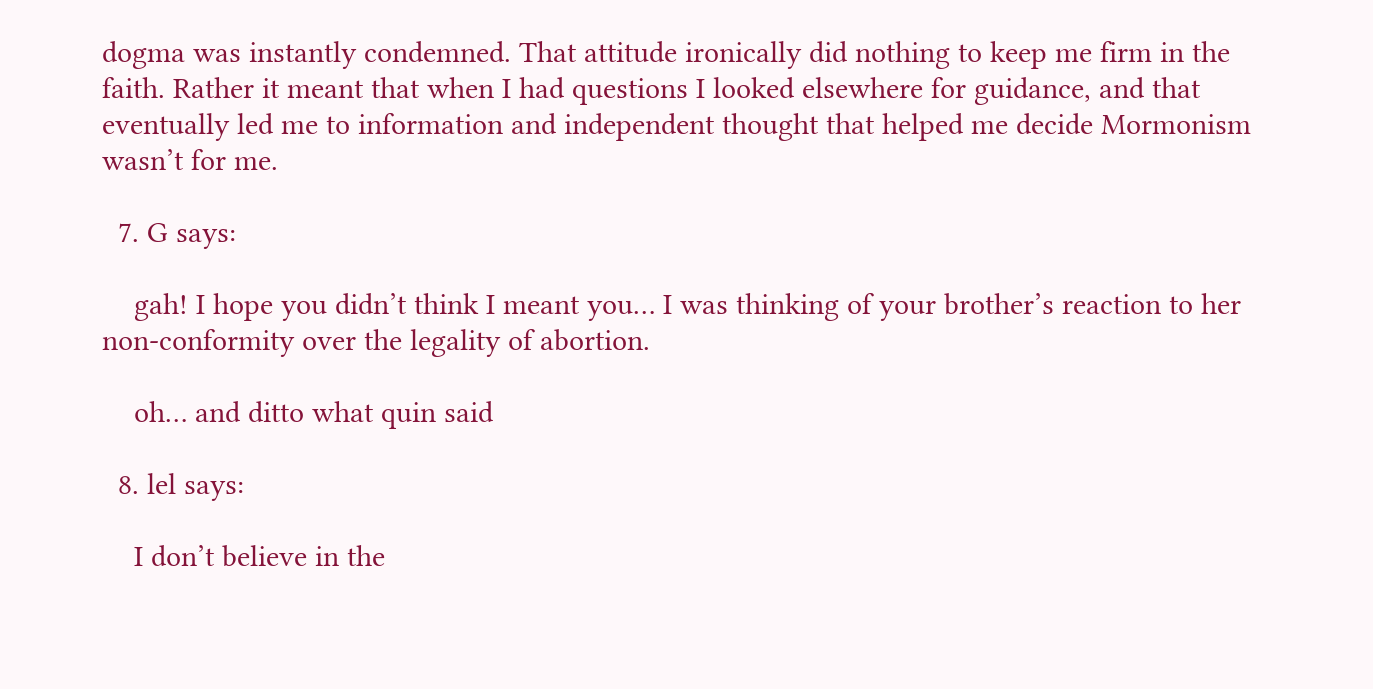dogma was instantly condemned. That attitude ironically did nothing to keep me firm in the faith. Rather it meant that when I had questions I looked elsewhere for guidance, and that eventually led me to information and independent thought that helped me decide Mormonism wasn’t for me.

  7. G says:

    gah! I hope you didn’t think I meant you… I was thinking of your brother’s reaction to her non-conformity over the legality of abortion.

    oh… and ditto what quin said

  8. lel says:

    I don’t believe in the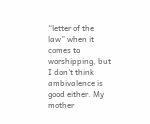“letter of the law” when it comes to worshipping, but I don’t think ambivalence is good either. My mother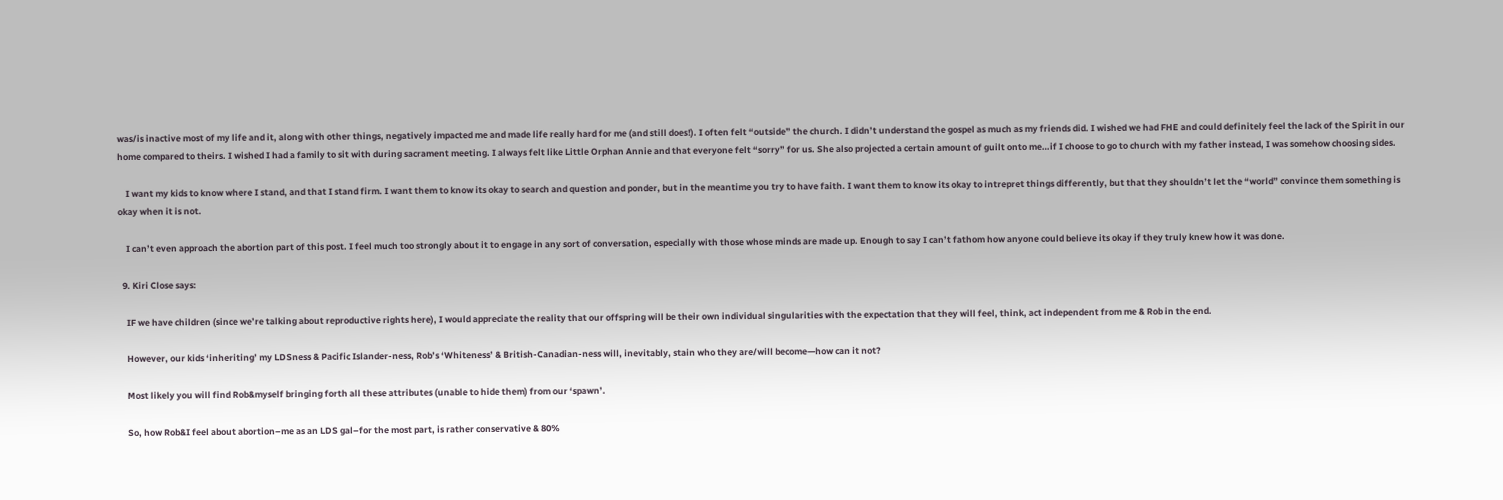was/is inactive most of my life and it, along with other things, negatively impacted me and made life really hard for me (and still does!). I often felt “outside” the church. I didn’t understand the gospel as much as my friends did. I wished we had FHE and could definitely feel the lack of the Spirit in our home compared to theirs. I wished I had a family to sit with during sacrament meeting. I always felt like Little Orphan Annie and that everyone felt “sorry” for us. She also projected a certain amount of guilt onto me…if I choose to go to church with my father instead, I was somehow choosing sides.

    I want my kids to know where I stand, and that I stand firm. I want them to know its okay to search and question and ponder, but in the meantime you try to have faith. I want them to know its okay to intrepret things differently, but that they shouldn’t let the “world” convince them something is okay when it is not.

    I can’t even approach the abortion part of this post. I feel much too strongly about it to engage in any sort of conversation, especially with those whose minds are made up. Enough to say I can’t fathom how anyone could believe its okay if they truly knew how it was done.

  9. Kiri Close says:

    IF we have children (since we’re talking about reproductive rights here), I would appreciate the reality that our offspring will be their own individual singularities with the expectation that they will feel, think, act independent from me & Rob in the end.

    However, our kids ‘inheriting’ my LDSness & Pacific Islander-ness, Rob’s ‘Whiteness’ & British-Canadian-ness will, inevitably, stain who they are/will become—how can it not?

    Most likely you will find Rob&myself bringing forth all these attributes (unable to hide them) from our ‘spawn’.

    So, how Rob&I feel about abortion–me as an LDS gal–for the most part, is rather conservative & 80%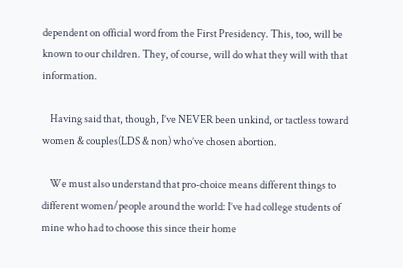dependent on official word from the First Presidency. This, too, will be known to our children. They, of course, will do what they will with that information.

    Having said that, though, I’ve NEVER been unkind, or tactless toward women & couples(LDS & non) who’ve chosen abortion.

    We must also understand that pro-choice means different things to different women/people around the world: I’ve had college students of mine who had to choose this since their home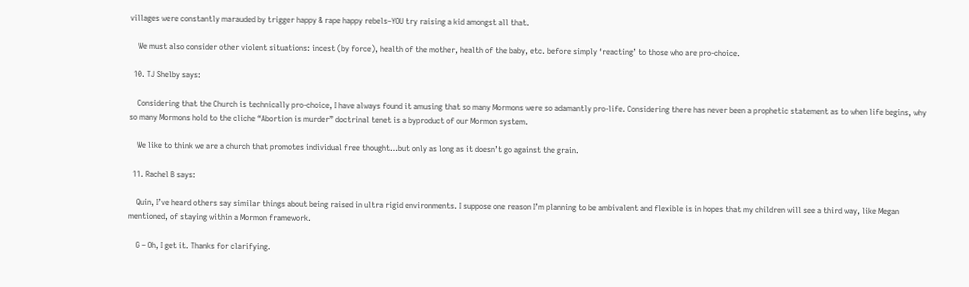villages were constantly marauded by trigger happy & rape happy rebels–YOU try raising a kid amongst all that.

    We must also consider other violent situations: incest (by force), health of the mother, health of the baby, etc. before simply ‘reacting’ to those who are pro-choice.

  10. TJ Shelby says:

    Considering that the Church is technically pro-choice, I have always found it amusing that so many Mormons were so adamantly pro-life. Considering there has never been a prophetic statement as to when life begins, why so many Mormons hold to the cliche “Abortion is murder” doctrinal tenet is a byproduct of our Mormon system.

    We like to think we are a church that promotes individual free thought…but only as long as it doesn’t go against the grain.

  11. Rachel B says:

    Quin, I’ve heard others say similar things about being raised in ultra rigid environments. I suppose one reason I’m planning to be ambivalent and flexible is in hopes that my children will see a third way, like Megan mentioned, of staying within a Mormon framework.

    G – Oh, I get it. Thanks for clarifying.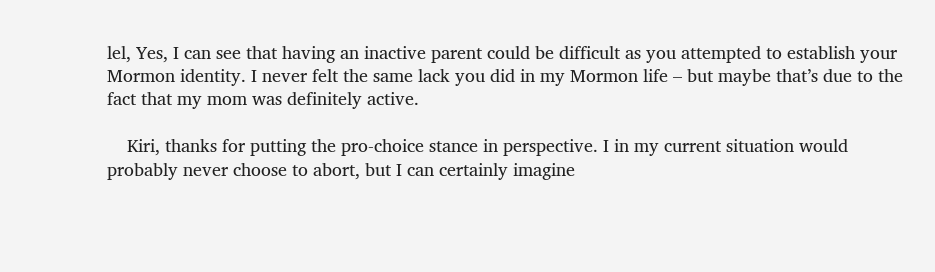lel, Yes, I can see that having an inactive parent could be difficult as you attempted to establish your Mormon identity. I never felt the same lack you did in my Mormon life – but maybe that’s due to the fact that my mom was definitely active.

    Kiri, thanks for putting the pro-choice stance in perspective. I in my current situation would probably never choose to abort, but I can certainly imagine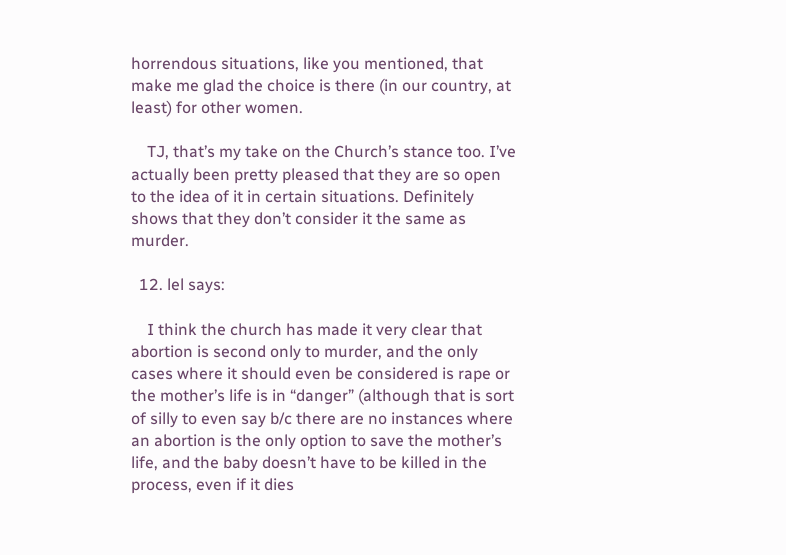horrendous situations, like you mentioned, that make me glad the choice is there (in our country, at least) for other women.

    TJ, that’s my take on the Church’s stance too. I’ve actually been pretty pleased that they are so open to the idea of it in certain situations. Definitely shows that they don’t consider it the same as murder.

  12. lel says:

    I think the church has made it very clear that abortion is second only to murder, and the only cases where it should even be considered is rape or the mother’s life is in “danger” (although that is sort of silly to even say b/c there are no instances where an abortion is the only option to save the mother’s life, and the baby doesn’t have to be killed in the process, even if it dies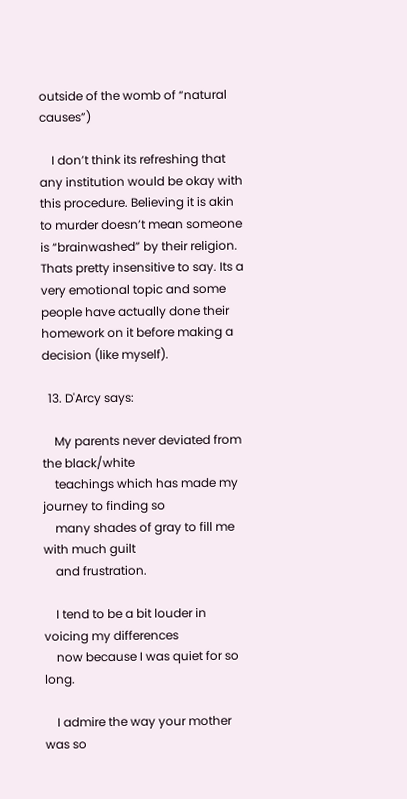outside of the womb of “natural causes”)

    I don’t think its refreshing that any institution would be okay with this procedure. Believing it is akin to murder doesn’t mean someone is “brainwashed” by their religion. Thats pretty insensitive to say. Its a very emotional topic and some people have actually done their homework on it before making a decision (like myself).

  13. D'Arcy says:

    My parents never deviated from the black/white
    teachings which has made my journey to finding so
    many shades of gray to fill me with much guilt
    and frustration.

    I tend to be a bit louder in voicing my differences
    now because I was quiet for so long.

    I admire the way your mother was so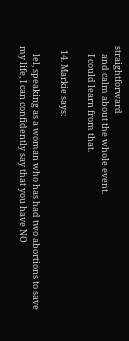straightforward
    and calm about the whole event.
    I could learn from that.

  14. Markie says:

    lel, speaking as a woman who has had two abortions to save my life, I can confidently say that you have NO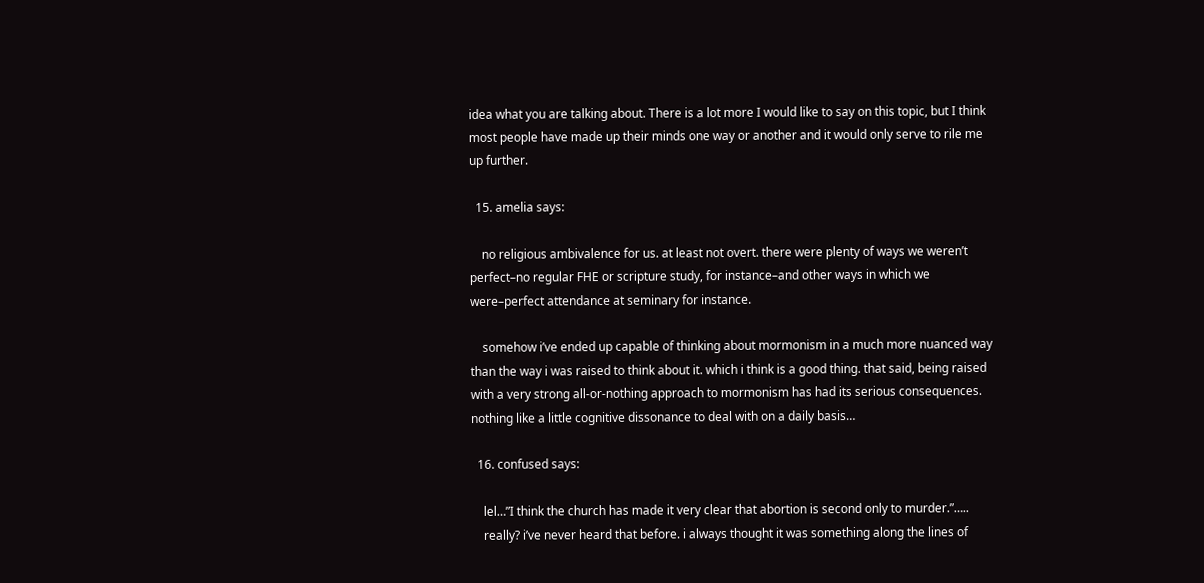idea what you are talking about. There is a lot more I would like to say on this topic, but I think most people have made up their minds one way or another and it would only serve to rile me up further.

  15. amelia says:

    no religious ambivalence for us. at least not overt. there were plenty of ways we weren’t perfect–no regular FHE or scripture study, for instance–and other ways in which we were–perfect attendance at seminary for instance.

    somehow i’ve ended up capable of thinking about mormonism in a much more nuanced way than the way i was raised to think about it. which i think is a good thing. that said, being raised with a very strong all-or-nothing approach to mormonism has had its serious consequences. nothing like a little cognitive dissonance to deal with on a daily basis…

  16. confused says:

    lel…”I think the church has made it very clear that abortion is second only to murder.”…..
    really? i’ve never heard that before. i always thought it was something along the lines of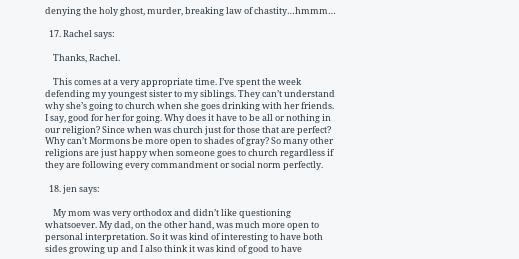denying the holy ghost, murder, breaking law of chastity…hmmm…

  17. Rachel says:

    Thanks, Rachel.

    This comes at a very appropriate time. I’ve spent the week defending my youngest sister to my siblings. They can’t understand why she’s going to church when she goes drinking with her friends. I say, good for her for going. Why does it have to be all or nothing in our religion? Since when was church just for those that are perfect? Why can’t Mormons be more open to shades of gray? So many other religions are just happy when someone goes to church regardless if they are following every commandment or social norm perfectly.

  18. jen says:

    My mom was very orthodox and didn’t like questioning whatsoever. My dad, on the other hand, was much more open to personal interpretation. So it was kind of interesting to have both sides growing up and I also think it was kind of good to have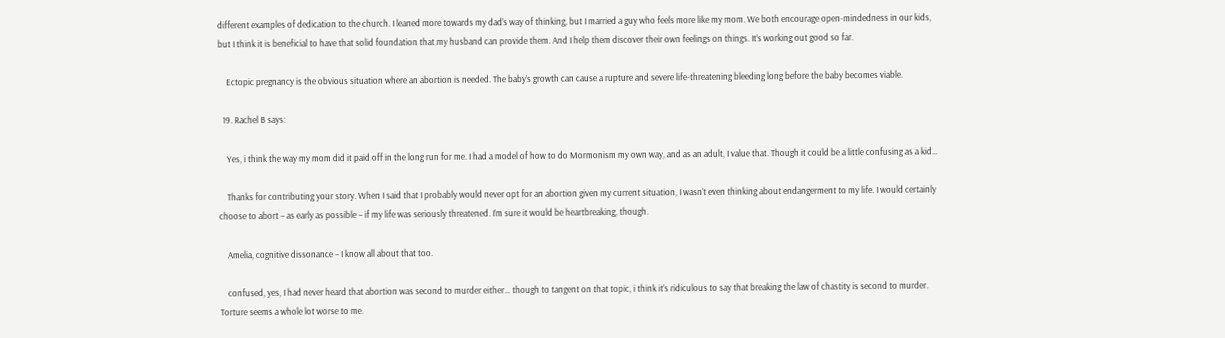different examples of dedication to the church. I leaned more towards my dad’s way of thinking, but I married a guy who feels more like my mom. We both encourage open-mindedness in our kids, but I think it is beneficial to have that solid foundation that my husband can provide them. And I help them discover their own feelings on things. It’s working out good so far.

    Ectopic pregnancy is the obvious situation where an abortion is needed. The baby’s growth can cause a rupture and severe life-threatening bleeding long before the baby becomes viable.

  19. Rachel B says:

    Yes, i think the way my mom did it paid off in the long run for me. I had a model of how to do Mormonism my own way, and as an adult, I value that. Though it could be a little confusing as a kid…

    Thanks for contributing your story. When I said that I probably would never opt for an abortion given my current situation, I wasn’t even thinking about endangerment to my life. I would certainly choose to abort – as early as possible – if my life was seriously threatened. I’m sure it would be heartbreaking, though.

    Amelia, cognitive dissonance – I know all about that too.

    confused, yes, I had never heard that abortion was second to murder either… though to tangent on that topic, i think it’s ridiculous to say that breaking the law of chastity is second to murder. Torture seems a whole lot worse to me.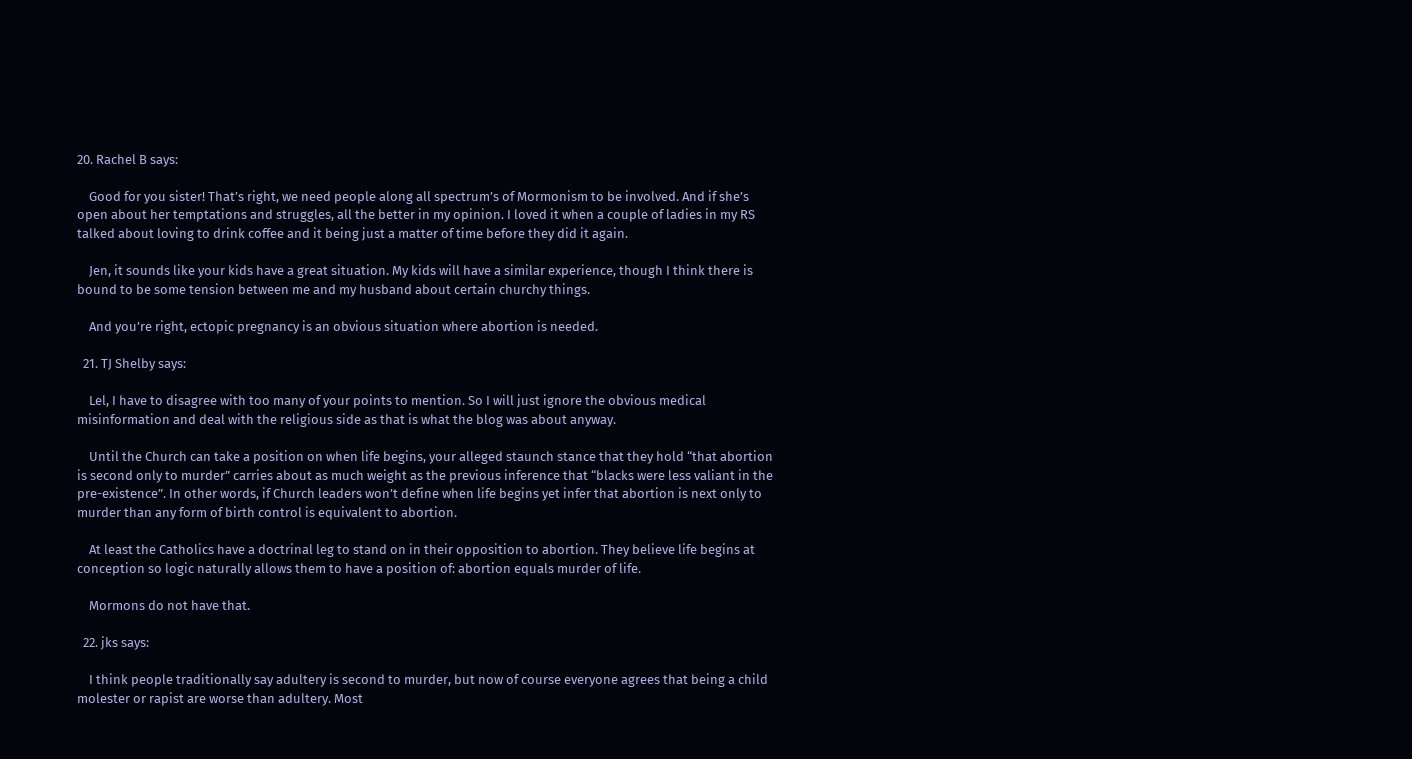20. Rachel B says:

    Good for you sister! That’s right, we need people along all spectrum’s of Mormonism to be involved. And if she’s open about her temptations and struggles, all the better in my opinion. I loved it when a couple of ladies in my RS talked about loving to drink coffee and it being just a matter of time before they did it again.

    Jen, it sounds like your kids have a great situation. My kids will have a similar experience, though I think there is bound to be some tension between me and my husband about certain churchy things.

    And you’re right, ectopic pregnancy is an obvious situation where abortion is needed.

  21. TJ Shelby says:

    Lel, I have to disagree with too many of your points to mention. So I will just ignore the obvious medical misinformation and deal with the religious side as that is what the blog was about anyway.

    Until the Church can take a position on when life begins, your alleged staunch stance that they hold “that abortion is second only to murder” carries about as much weight as the previous inference that “blacks were less valiant in the pre-existence”. In other words, if Church leaders won’t define when life begins yet infer that abortion is next only to murder than any form of birth control is equivalent to abortion.

    At least the Catholics have a doctrinal leg to stand on in their opposition to abortion. They believe life begins at conception so logic naturally allows them to have a position of: abortion equals murder of life.

    Mormons do not have that.

  22. jks says:

    I think people traditionally say adultery is second to murder, but now of course everyone agrees that being a child molester or rapist are worse than adultery. Most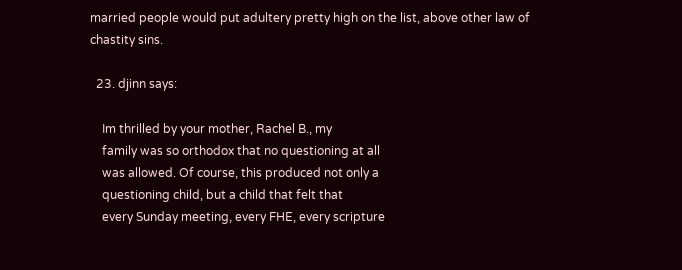married people would put adultery pretty high on the list, above other law of chastity sins.

  23. djinn says:

    Im thrilled by your mother, Rachel B., my
    family was so orthodox that no questioning at all
    was allowed. Of course, this produced not only a
    questioning child, but a child that felt that
    every Sunday meeting, every FHE, every scripture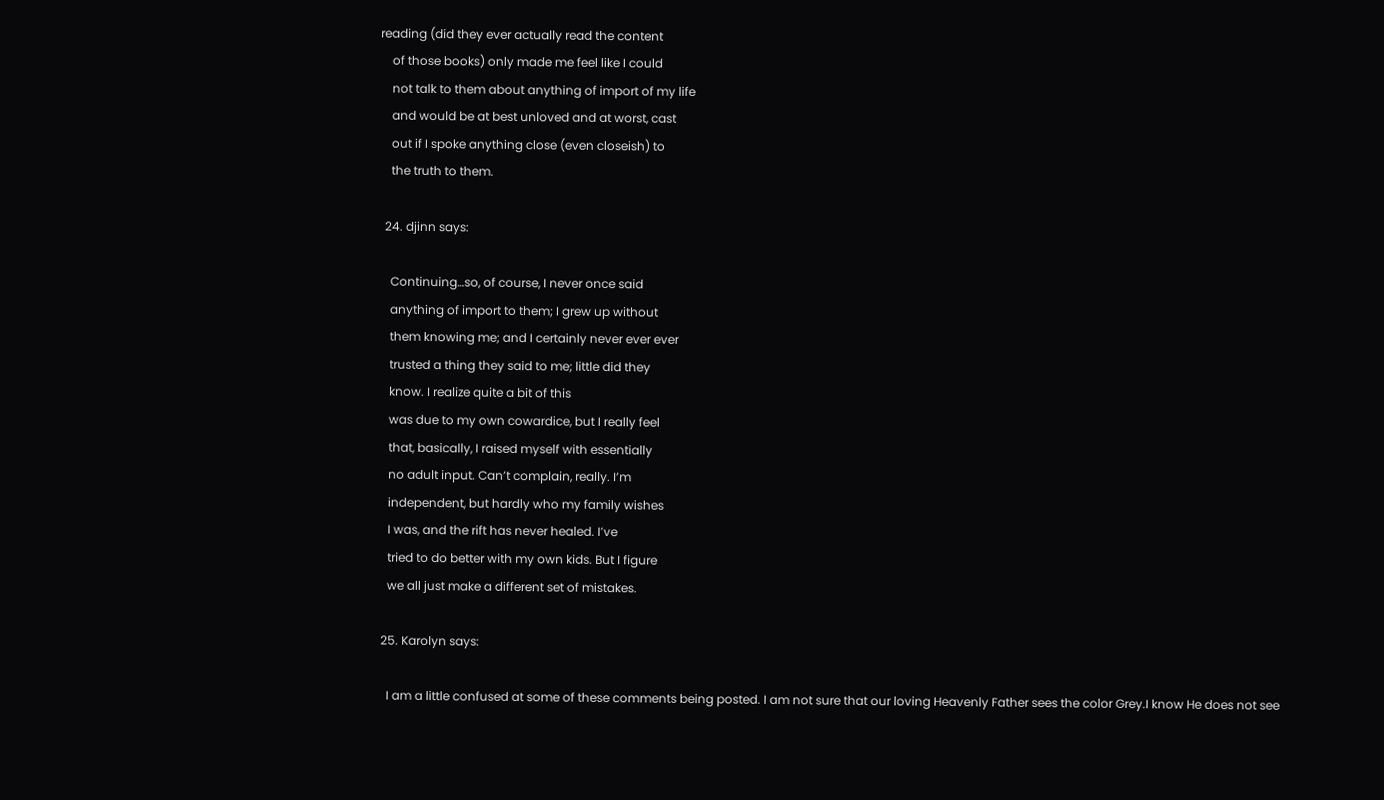reading (did they ever actually read the content
    of those books) only made me feel like I could
    not talk to them about anything of import of my life
    and would be at best unloved and at worst, cast
    out if I spoke anything close (even closeish) to
    the truth to them.

  24. djinn says:

    Continuing…so, of course, I never once said
    anything of import to them; I grew up without
    them knowing me; and I certainly never ever ever
    trusted a thing they said to me; little did they
    know. I realize quite a bit of this
    was due to my own cowardice, but I really feel
    that, basically, I raised myself with essentially
    no adult input. Can’t complain, really. I’m
    independent, but hardly who my family wishes
    I was, and the rift has never healed. I’ve
    tried to do better with my own kids. But I figure
    we all just make a different set of mistakes.

  25. Karolyn says:

    I am a little confused at some of these comments being posted. I am not sure that our loving Heavenly Father sees the color Grey.I know He does not see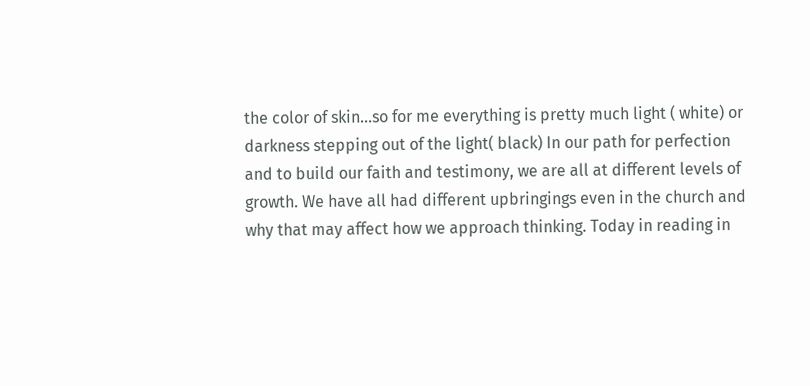the color of skin…so for me everything is pretty much light ( white) or darkness stepping out of the light( black) In our path for perfection and to build our faith and testimony, we are all at different levels of growth. We have all had different upbringings even in the church and why that may affect how we approach thinking. Today in reading in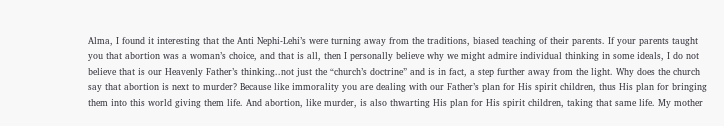Alma, I found it interesting that the Anti Nephi-Lehi’s were turning away from the traditions, biased teaching of their parents. If your parents taught you that abortion was a woman’s choice, and that is all, then I personally believe why we might admire individual thinking in some ideals, I do not believe that is our Heavenly Father’s thinking..not just the “church’s doctrine” and is in fact, a step further away from the light. Why does the church say that abortion is next to murder? Because like immorality you are dealing with our Father’s plan for His spirit children, thus His plan for bringing them into this world giving them life. And abortion, like murder, is also thwarting His plan for His spirit children, taking that same life. My mother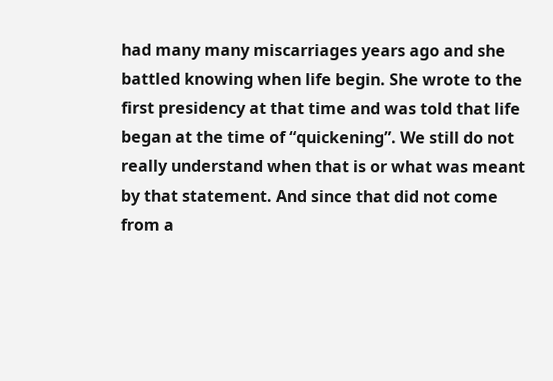had many many miscarriages years ago and she battled knowing when life begin. She wrote to the first presidency at that time and was told that life began at the time of “quickening”. We still do not really understand when that is or what was meant by that statement. And since that did not come from a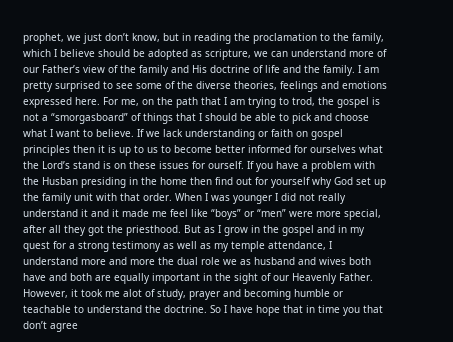prophet, we just don’t know, but in reading the proclamation to the family, which I believe should be adopted as scripture, we can understand more of our Father’s view of the family and His doctrine of life and the family. I am pretty surprised to see some of the diverse theories, feelings and emotions expressed here. For me, on the path that I am trying to trod, the gospel is not a “smorgasboard” of things that I should be able to pick and choose what I want to believe. If we lack understanding or faith on gospel principles then it is up to us to become better informed for ourselves what the Lord’s stand is on these issues for ourself. If you have a problem with the Husban presiding in the home then find out for yourself why God set up the family unit with that order. When I was younger I did not really understand it and it made me feel like “boys” or “men” were more special, after all they got the priesthood. But as I grow in the gospel and in my quest for a strong testimony as well as my temple attendance, I understand more and more the dual role we as husband and wives both have and both are equally important in the sight of our Heavenly Father. However, it took me alot of study, prayer and becoming humble or teachable to understand the doctrine. So I have hope that in time you that don’t agree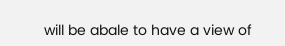will be abale to have a view of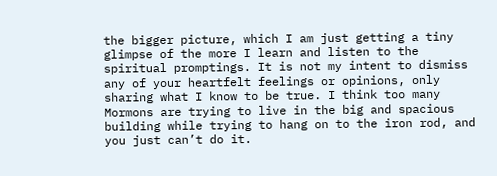the bigger picture, which I am just getting a tiny glimpse of the more I learn and listen to the spiritual promptings. It is not my intent to dismiss any of your heartfelt feelings or opinions, only sharing what I know to be true. I think too many Mormons are trying to live in the big and spacious building while trying to hang on to the iron rod, and you just can’t do it.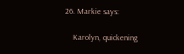26. Markie says:

    Karolyn, quickening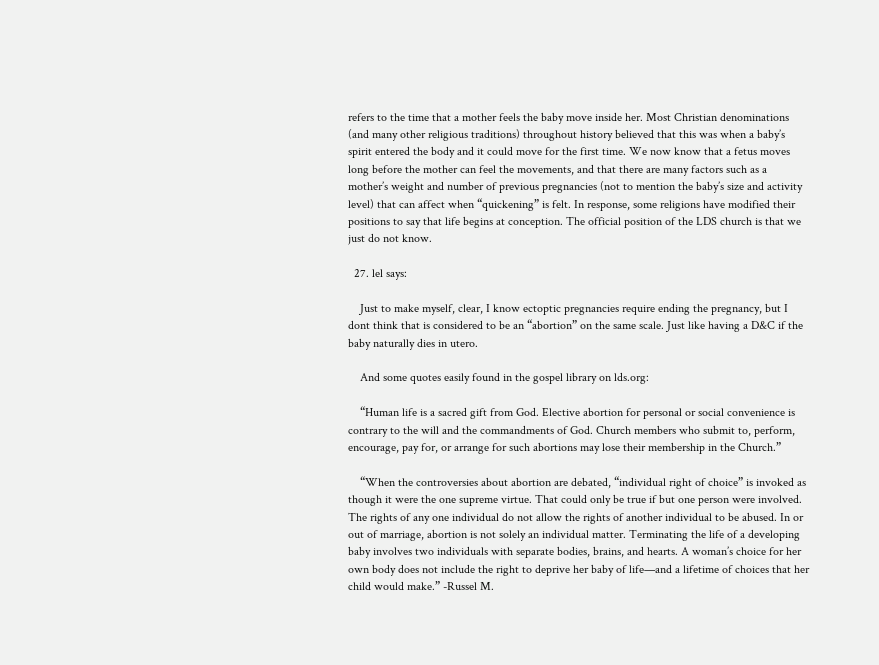refers to the time that a mother feels the baby move inside her. Most Christian denominations (and many other religious traditions) throughout history believed that this was when a baby’s spirit entered the body and it could move for the first time. We now know that a fetus moves long before the mother can feel the movements, and that there are many factors such as a mother’s weight and number of previous pregnancies (not to mention the baby’s size and activity level) that can affect when “quickening” is felt. In response, some religions have modified their positions to say that life begins at conception. The official position of the LDS church is that we just do not know.

  27. lel says:

    Just to make myself, clear, I know ectoptic pregnancies require ending the pregnancy, but I dont think that is considered to be an “abortion” on the same scale. Just like having a D&C if the baby naturally dies in utero.

    And some quotes easily found in the gospel library on lds.org:

    “Human life is a sacred gift from God. Elective abortion for personal or social convenience is contrary to the will and the commandments of God. Church members who submit to, perform, encourage, pay for, or arrange for such abortions may lose their membership in the Church.”

    “When the controversies about abortion are debated, “individual right of choice” is invoked as though it were the one supreme virtue. That could only be true if but one person were involved. The rights of any one individual do not allow the rights of another individual to be abused. In or out of marriage, abortion is not solely an individual matter. Terminating the life of a developing baby involves two individuals with separate bodies, brains, and hearts. A woman’s choice for her own body does not include the right to deprive her baby of life—and a lifetime of choices that her child would make.” -Russel M.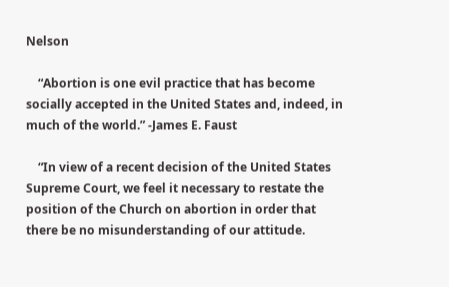Nelson

    “Abortion is one evil practice that has become socially accepted in the United States and, indeed, in much of the world.” -James E. Faust

    “In view of a recent decision of the United States Supreme Court, we feel it necessary to restate the position of the Church on abortion in order that there be no misunderstanding of our attitude.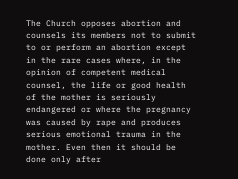The Church opposes abortion and counsels its members not to submit to or perform an abortion except in the rare cases where, in the opinion of competent medical counsel, the life or good health of the mother is seriously endangered or where the pregnancy was caused by rape and produces serious emotional trauma in the mother. Even then it should be done only after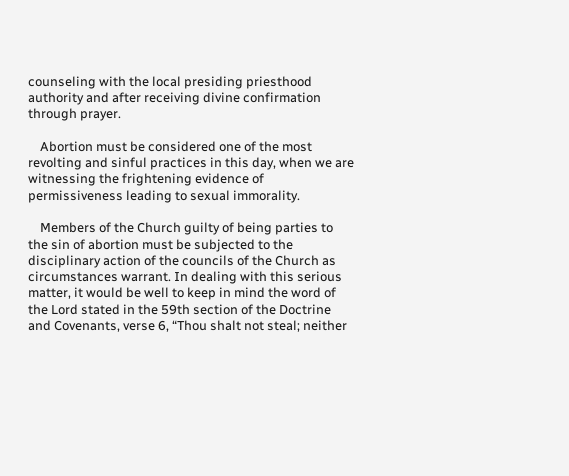counseling with the local presiding priesthood authority and after receiving divine confirmation through prayer.

    Abortion must be considered one of the most revolting and sinful practices in this day, when we are witnessing the frightening evidence of permissiveness leading to sexual immorality.

    Members of the Church guilty of being parties to the sin of abortion must be subjected to the disciplinary action of the councils of the Church as circumstances warrant. In dealing with this serious matter, it would be well to keep in mind the word of the Lord stated in the 59th section of the Doctrine and Covenants, verse 6, “Thou shalt not steal; neither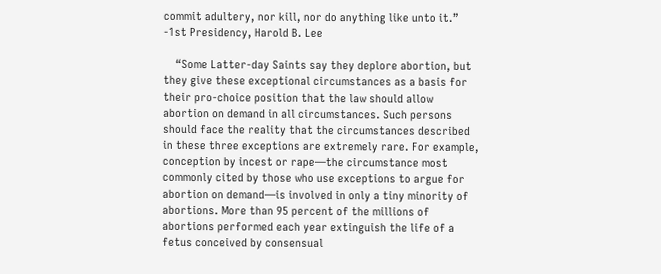commit adultery, nor kill, nor do anything like unto it.” -1st Presidency, Harold B. Lee

    “Some Latter-day Saints say they deplore abortion, but they give these exceptional circumstances as a basis for their pro-choice position that the law should allow abortion on demand in all circumstances. Such persons should face the reality that the circumstances described in these three exceptions are extremely rare. For example, conception by incest or rape—the circumstance most commonly cited by those who use exceptions to argue for abortion on demand—is involved in only a tiny minority of abortions. More than 95 percent of the millions of abortions performed each year extinguish the life of a fetus conceived by consensual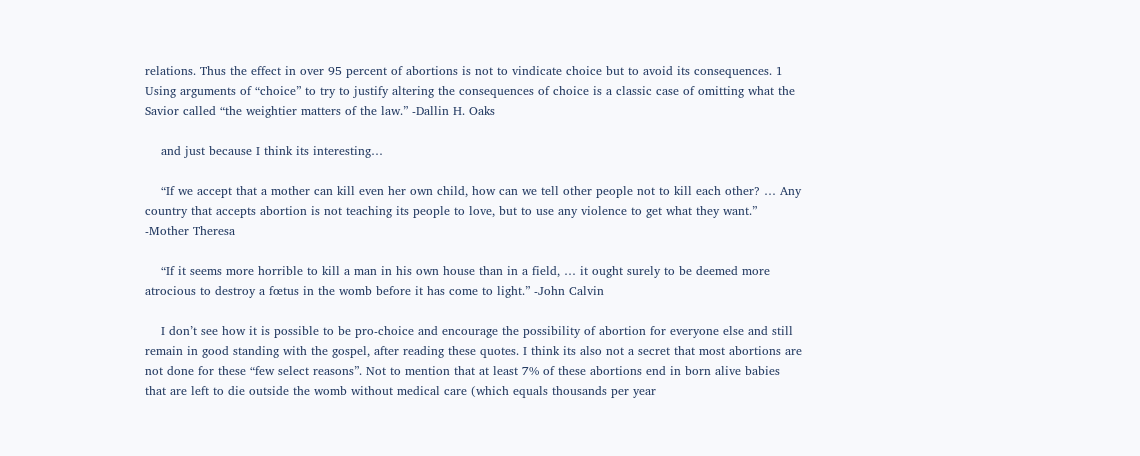relations. Thus the effect in over 95 percent of abortions is not to vindicate choice but to avoid its consequences. 1 Using arguments of “choice” to try to justify altering the consequences of choice is a classic case of omitting what the Savior called “the weightier matters of the law.” -Dallin H. Oaks

    and just because I think its interesting…

    “If we accept that a mother can kill even her own child, how can we tell other people not to kill each other? … Any country that accepts abortion is not teaching its people to love, but to use any violence to get what they want.” -Mother Theresa

    “If it seems more horrible to kill a man in his own house than in a field, … it ought surely to be deemed more atrocious to destroy a fœtus in the womb before it has come to light.” -John Calvin

    I don’t see how it is possible to be pro-choice and encourage the possibility of abortion for everyone else and still remain in good standing with the gospel, after reading these quotes. I think its also not a secret that most abortions are not done for these “few select reasons”. Not to mention that at least 7% of these abortions end in born alive babies that are left to die outside the womb without medical care (which equals thousands per year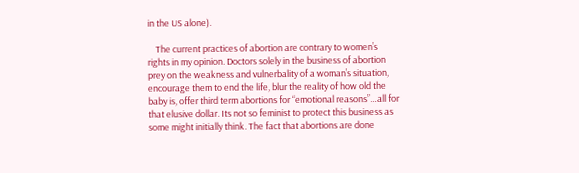in the US alone).

    The current practices of abortion are contrary to women’s rights in my opinion. Doctors solely in the business of abortion prey on the weakness and vulnerbality of a woman’s situation, encourage them to end the life, blur the reality of how old the baby is, offer third term abortions for “emotional reasons”…all for that elusive dollar. Its not so feminist to protect this business as some might initially think. The fact that abortions are done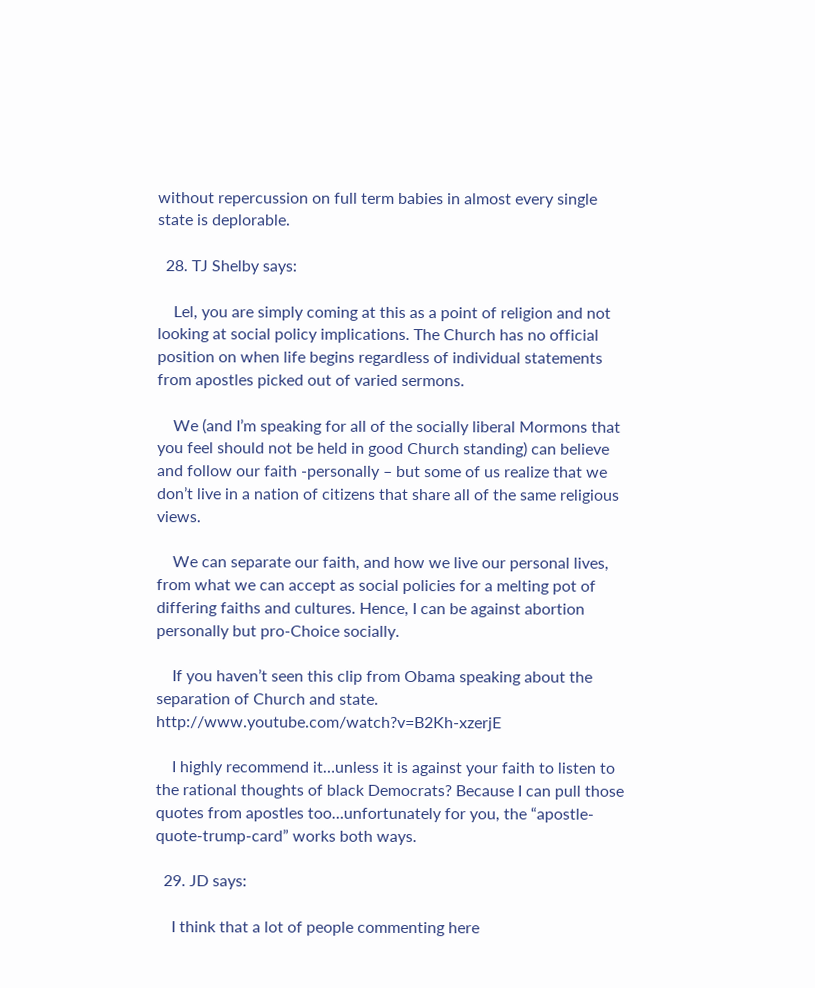without repercussion on full term babies in almost every single state is deplorable.

  28. TJ Shelby says:

    Lel, you are simply coming at this as a point of religion and not looking at social policy implications. The Church has no official position on when life begins regardless of individual statements from apostles picked out of varied sermons.

    We (and I’m speaking for all of the socially liberal Mormons that you feel should not be held in good Church standing) can believe and follow our faith -personally – but some of us realize that we don’t live in a nation of citizens that share all of the same religious views.

    We can separate our faith, and how we live our personal lives, from what we can accept as social policies for a melting pot of differing faiths and cultures. Hence, I can be against abortion personally but pro-Choice socially.

    If you haven’t seen this clip from Obama speaking about the separation of Church and state. http://www.youtube.com/watch?v=B2Kh-xzerjE

    I highly recommend it…unless it is against your faith to listen to the rational thoughts of black Democrats? Because I can pull those quotes from apostles too…unfortunately for you, the “apostle-quote-trump-card” works both ways.

  29. JD says:

    I think that a lot of people commenting here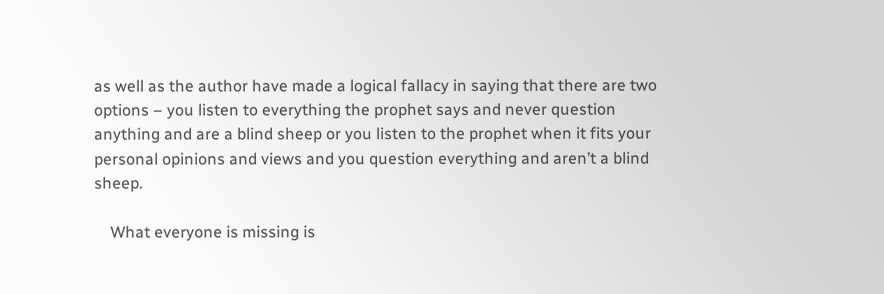as well as the author have made a logical fallacy in saying that there are two options – you listen to everything the prophet says and never question anything and are a blind sheep or you listen to the prophet when it fits your personal opinions and views and you question everything and aren’t a blind sheep.

    What everyone is missing is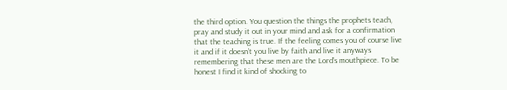the third option. You question the things the prophets teach, pray and study it out in your mind and ask for a confirmation that the teaching is true. If the feeling comes you of course live it and if it doesn’t you live by faith and live it anyways remembering that these men are the Lord’s mouthpiece. To be honest I find it kind of shocking to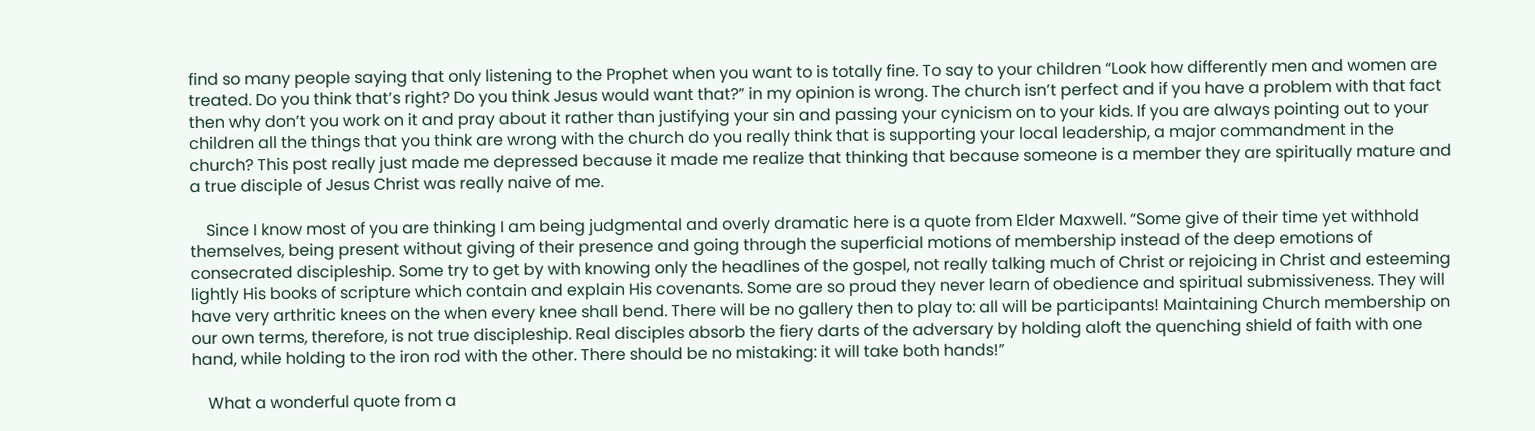find so many people saying that only listening to the Prophet when you want to is totally fine. To say to your children “Look how differently men and women are treated. Do you think that’s right? Do you think Jesus would want that?” in my opinion is wrong. The church isn’t perfect and if you have a problem with that fact then why don’t you work on it and pray about it rather than justifying your sin and passing your cynicism on to your kids. If you are always pointing out to your children all the things that you think are wrong with the church do you really think that is supporting your local leadership, a major commandment in the church? This post really just made me depressed because it made me realize that thinking that because someone is a member they are spiritually mature and a true disciple of Jesus Christ was really naive of me.

    Since I know most of you are thinking I am being judgmental and overly dramatic here is a quote from Elder Maxwell. “Some give of their time yet withhold themselves, being present without giving of their presence and going through the superficial motions of membership instead of the deep emotions of consecrated discipleship. Some try to get by with knowing only the headlines of the gospel, not really talking much of Christ or rejoicing in Christ and esteeming lightly His books of scripture which contain and explain His covenants. Some are so proud they never learn of obedience and spiritual submissiveness. They will have very arthritic knees on the when every knee shall bend. There will be no gallery then to play to: all will be participants! Maintaining Church membership on our own terms, therefore, is not true discipleship. Real disciples absorb the fiery darts of the adversary by holding aloft the quenching shield of faith with one hand, while holding to the iron rod with the other. There should be no mistaking: it will take both hands!”

    What a wonderful quote from a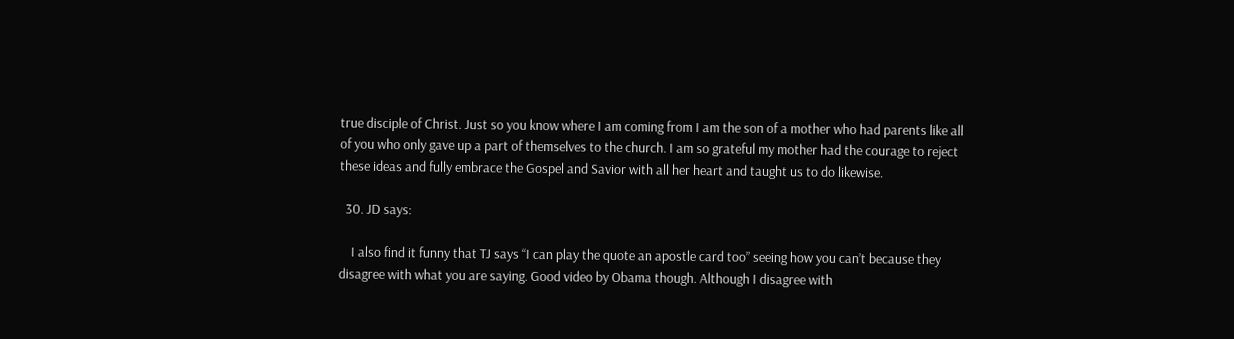true disciple of Christ. Just so you know where I am coming from I am the son of a mother who had parents like all of you who only gave up a part of themselves to the church. I am so grateful my mother had the courage to reject these ideas and fully embrace the Gospel and Savior with all her heart and taught us to do likewise.

  30. JD says:

    I also find it funny that TJ says “I can play the quote an apostle card too” seeing how you can’t because they disagree with what you are saying. Good video by Obama though. Although I disagree with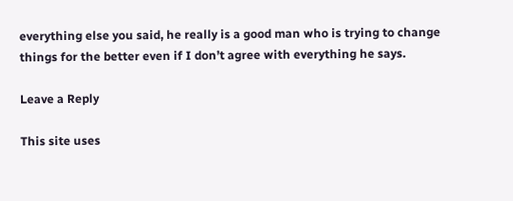everything else you said, he really is a good man who is trying to change things for the better even if I don’t agree with everything he says.

Leave a Reply

This site uses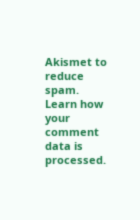Akismet to reduce spam. Learn how your comment data is processed.